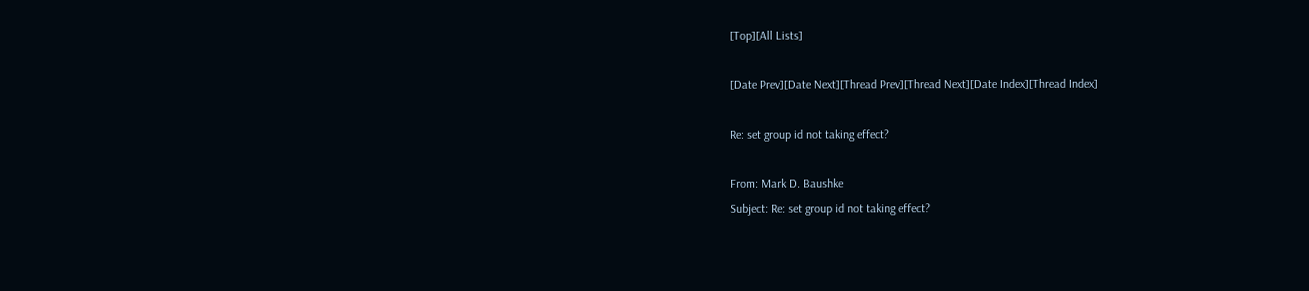[Top][All Lists]

[Date Prev][Date Next][Thread Prev][Thread Next][Date Index][Thread Index]

Re: set group id not taking effect?

From: Mark D. Baushke
Subject: Re: set group id not taking effect?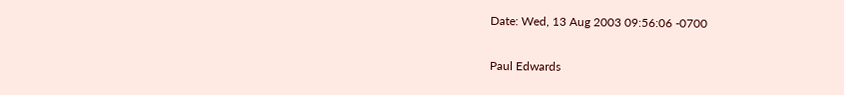Date: Wed, 13 Aug 2003 09:56:06 -0700

Paul Edwards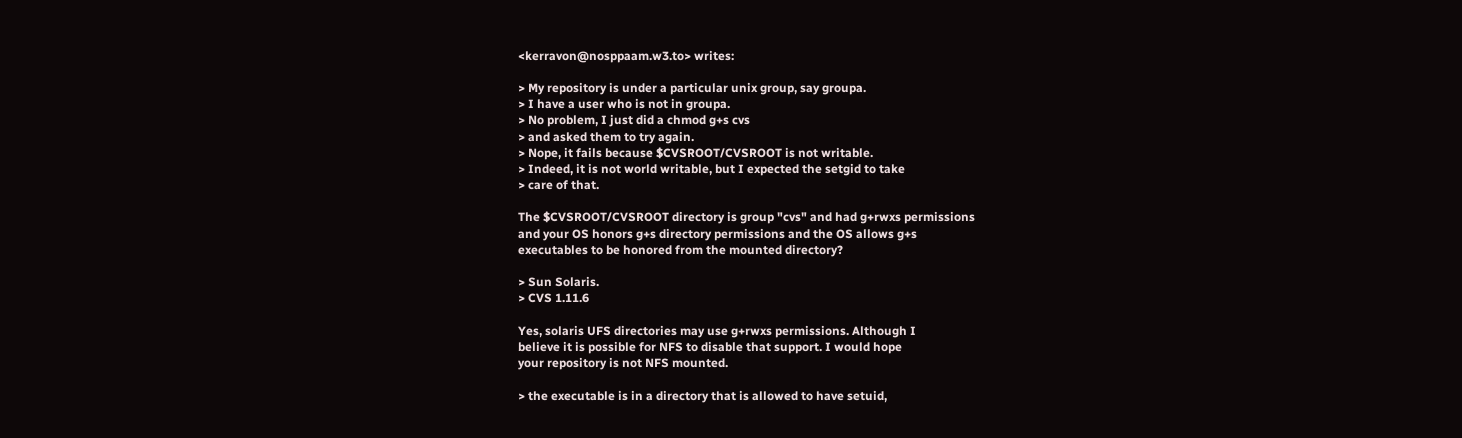<kerravon@nosppaam.w3.to> writes:

> My repository is under a particular unix group, say groupa.
> I have a user who is not in groupa.
> No problem, I just did a chmod g+s cvs
> and asked them to try again.
> Nope, it fails because $CVSROOT/CVSROOT is not writable.
> Indeed, it is not world writable, but I expected the setgid to take
> care of that.

The $CVSROOT/CVSROOT directory is group "cvs" and had g+rwxs permissions
and your OS honors g+s directory permissions and the OS allows g+s
executables to be honored from the mounted directory?

> Sun Solaris.
> CVS 1.11.6

Yes, solaris UFS directories may use g+rwxs permissions. Although I
believe it is possible for NFS to disable that support. I would hope
your repository is not NFS mounted.

> the executable is in a directory that is allowed to have setuid,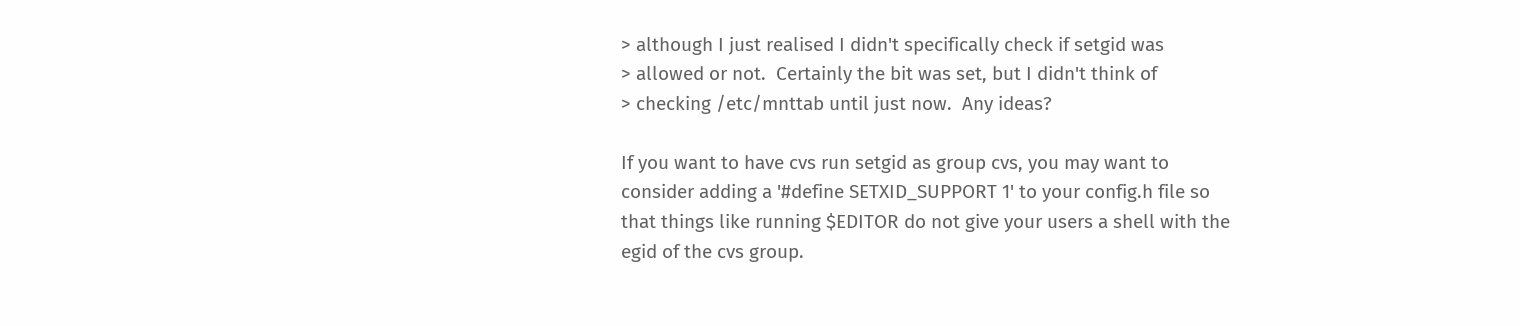> although I just realised I didn't specifically check if setgid was
> allowed or not.  Certainly the bit was set, but I didn't think of
> checking /etc/mnttab until just now.  Any ideas?

If you want to have cvs run setgid as group cvs, you may want to
consider adding a '#define SETXID_SUPPORT 1' to your config.h file so
that things like running $EDITOR do not give your users a shell with the
egid of the cvs group.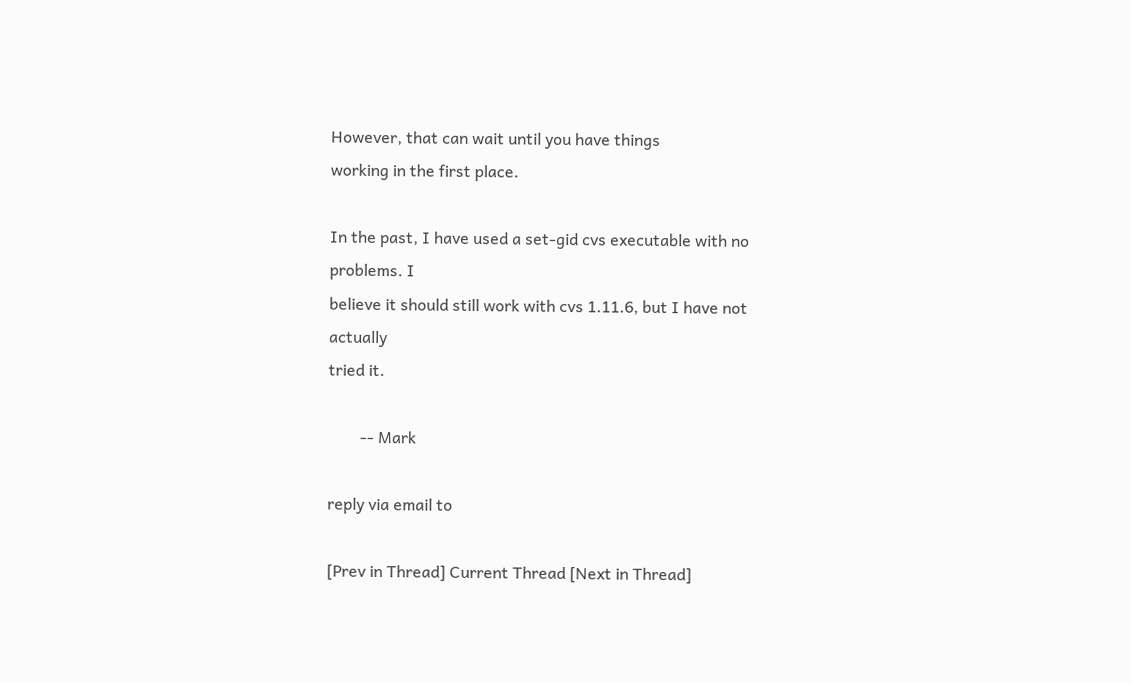However, that can wait until you have things
working in the first place.

In the past, I have used a set-gid cvs executable with no problems. I
believe it should still work with cvs 1.11.6, but I have not actually
tried it.

        -- Mark

reply via email to

[Prev in Thread] Current Thread [Next in Thread]